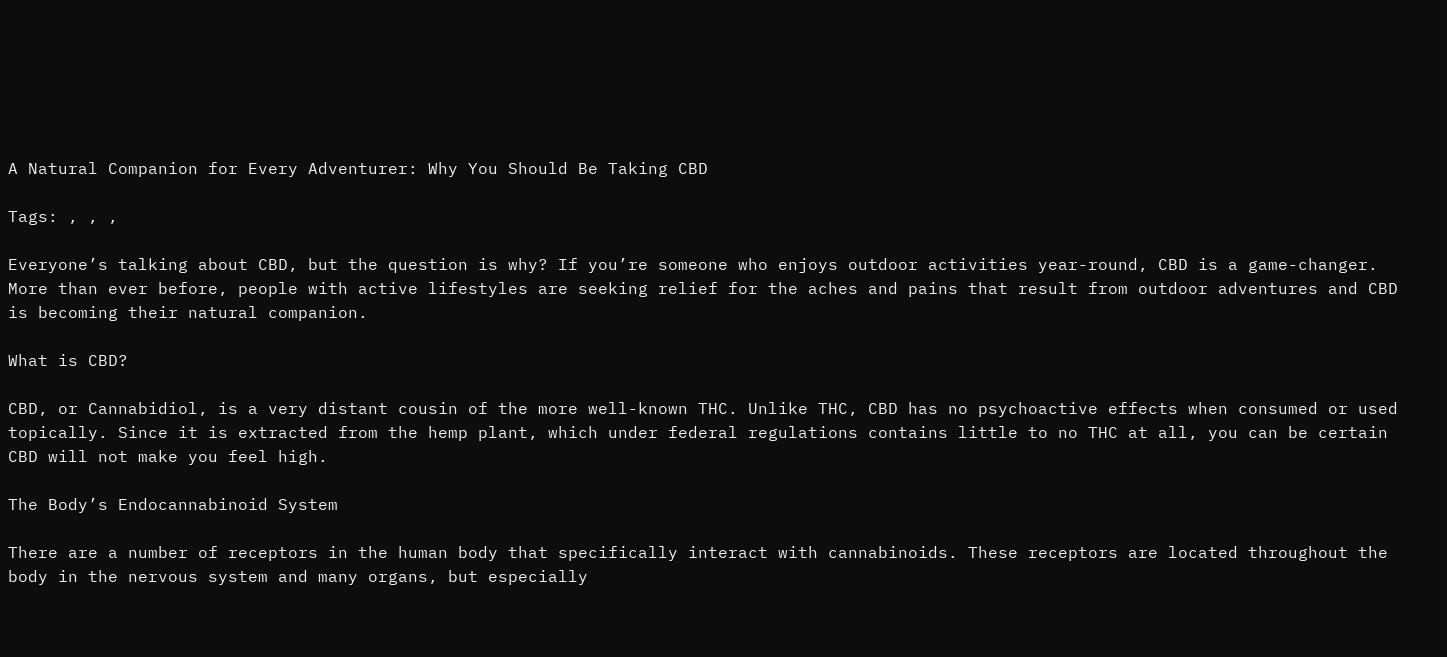A Natural Companion for Every Adventurer: Why You Should Be Taking CBD

Tags: , , ,

Everyone’s talking about CBD, but the question is why? If you’re someone who enjoys outdoor activities year-round, CBD is a game-changer. More than ever before, people with active lifestyles are seeking relief for the aches and pains that result from outdoor adventures and CBD is becoming their natural companion.

What is CBD?

CBD, or Cannabidiol, is a very distant cousin of the more well-known THC. Unlike THC, CBD has no psychoactive effects when consumed or used topically. Since it is extracted from the hemp plant, which under federal regulations contains little to no THC at all, you can be certain CBD will not make you feel high.

The Body’s Endocannabinoid System

There are a number of receptors in the human body that specifically interact with cannabinoids. These receptors are located throughout the body in the nervous system and many organs, but especially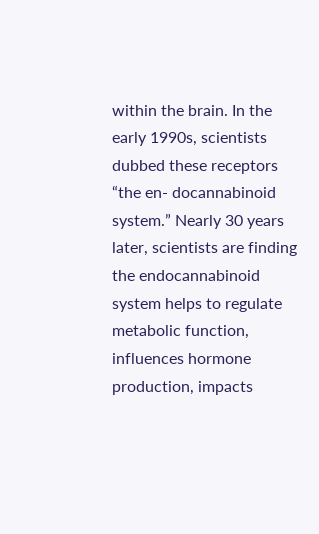within the brain. In the early 1990s, scientists dubbed these receptors “the en- docannabinoid system.” Nearly 30 years later, scientists are finding the endocannabinoid system helps to regulate metabolic function, influences hormone production, impacts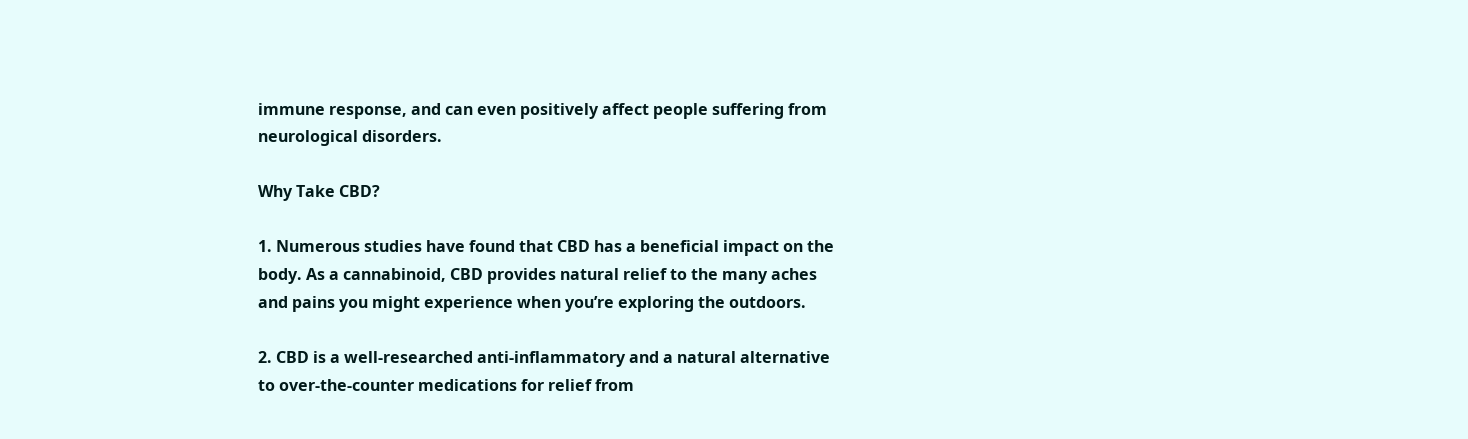immune response, and can even positively affect people suffering from neurological disorders.

Why Take CBD?

1. Numerous studies have found that CBD has a beneficial impact on the body. As a cannabinoid, CBD provides natural relief to the many aches and pains you might experience when you’re exploring the outdoors.

2. CBD is a well-researched anti-inflammatory and a natural alternative to over-the-counter medications for relief from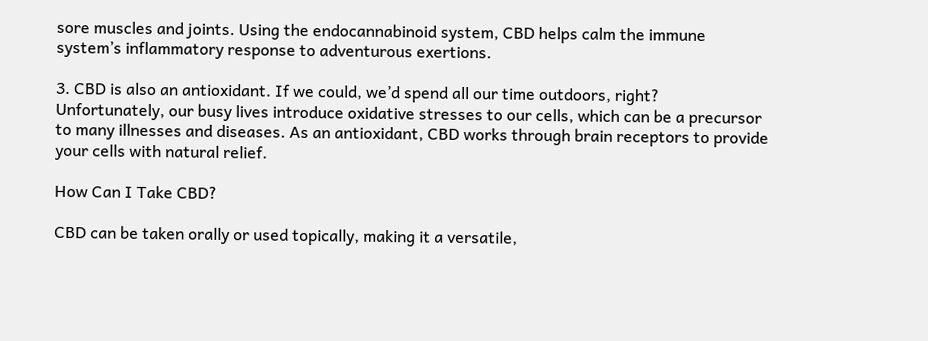sore muscles and joints. Using the endocannabinoid system, CBD helps calm the immune system’s inflammatory response to adventurous exertions.

3. CBD is also an antioxidant. If we could, we’d spend all our time outdoors, right? Unfortunately, our busy lives introduce oxidative stresses to our cells, which can be a precursor to many illnesses and diseases. As an antioxidant, CBD works through brain receptors to provide your cells with natural relief.

How Can I Take CBD?

CBD can be taken orally or used topically, making it a versatile,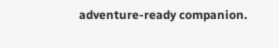adventure-ready companion.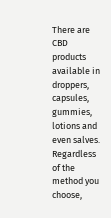There are CBD products available in droppers, capsules, gummies, lotions and even salves. Regardless of the method you choose,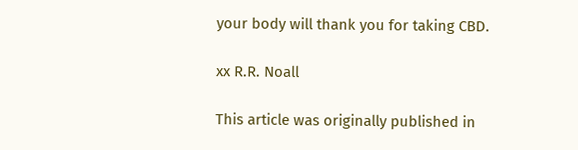your body will thank you for taking CBD.

xx R.R. Noall

This article was originally published in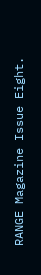RANGE Magazine Issue Eight.